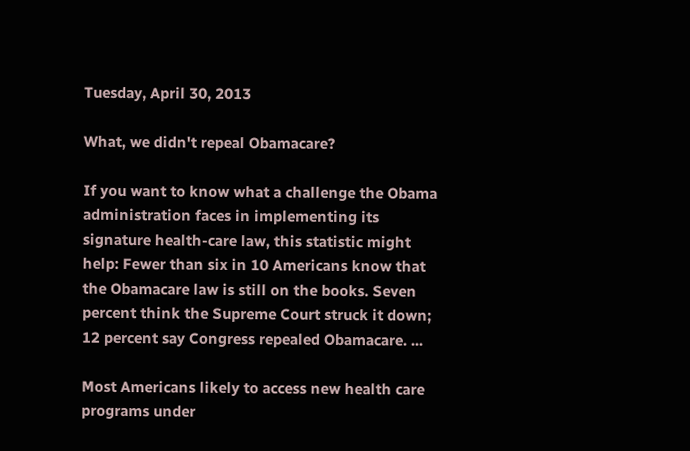Tuesday, April 30, 2013

What, we didn't repeal Obamacare?

If you want to know what a challenge the Obama administration faces in implementing its signature health-care law, this statistic might help: Fewer than six in 10 Americans know that the Obamacare law is still on the books. Seven percent think the Supreme Court struck it down; 12 percent say Congress repealed Obamacare. ...

Most Americans likely to access new health care programs under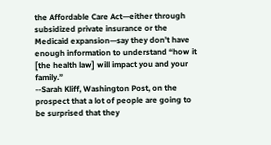the Affordable Care Act—either through subsidized private insurance or the Medicaid expansion—say they don’t have enough information to understand “how it [the health law] will impact you and your family.”
--Sarah Kliff, Washington Post, on the prospect that a lot of people are going to be surprised that they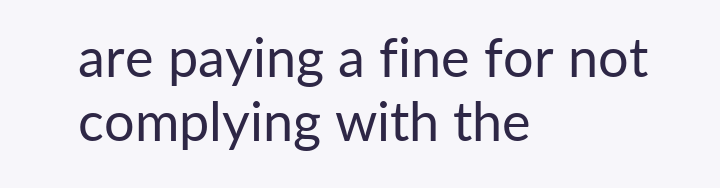are paying a fine for not complying with the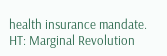health insurance mandate. HT: Marginal Revolution